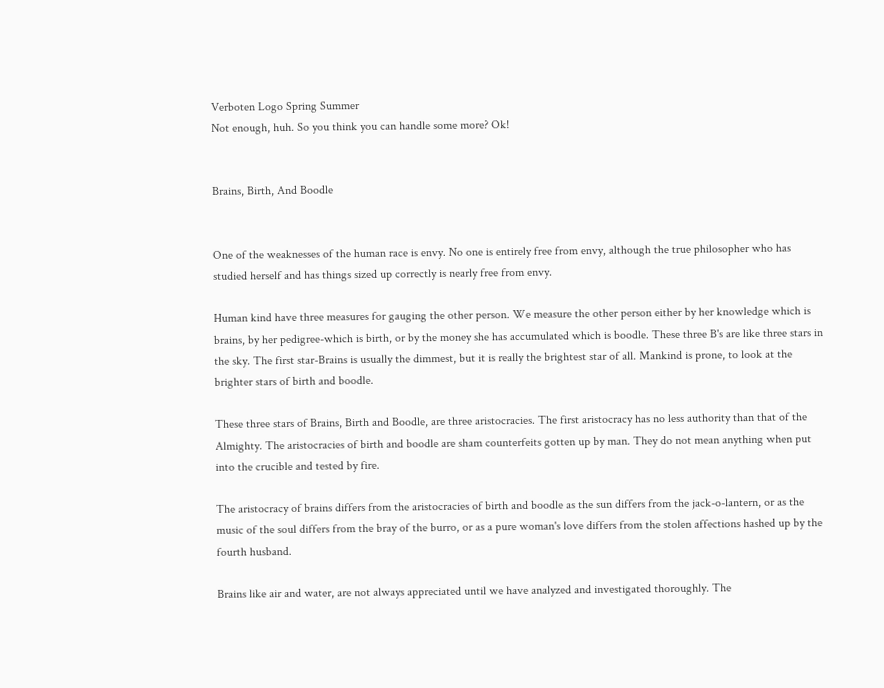Verboten Logo Spring Summer
Not enough, huh. So you think you can handle some more? Ok!


Brains, Birth, And Boodle


One of the weaknesses of the human race is envy. No one is entirely free from envy, although the true philosopher who has studied herself and has things sized up correctly is nearly free from envy.

Human kind have three measures for gauging the other person. We measure the other person either by her knowledge which is brains, by her pedigree-which is birth, or by the money she has accumulated which is boodle. These three B's are like three stars in the sky. The first star-Brains is usually the dimmest, but it is really the brightest star of all. Mankind is prone, to look at the brighter stars of birth and boodle.

These three stars of Brains, Birth and Boodle, are three aristocracies. The first aristocracy has no less authority than that of the Almighty. The aristocracies of birth and boodle are sham counterfeits gotten up by man. They do not mean anything when put into the crucible and tested by fire.

The aristocracy of brains differs from the aristocracies of birth and boodle as the sun differs from the jack-o-lantern, or as the music of the soul differs from the bray of the burro, or as a pure woman's love differs from the stolen affections hashed up by the fourth husband.

Brains like air and water, are not always appreciated until we have analyzed and investigated thoroughly. The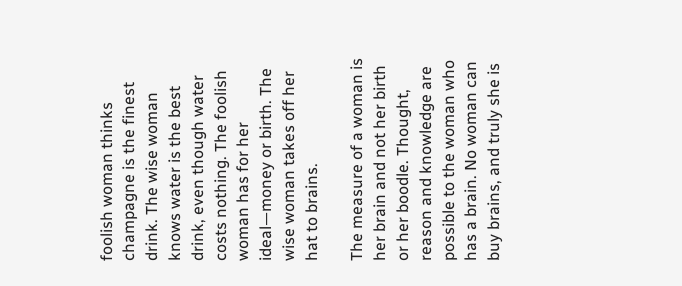foolish woman thinks champagne is the finest drink. The wise woman knows water is the best drink, even though water costs nothing. The foolish woman has for her ideal—money or birth. The wise woman takes off her hat to brains.

The measure of a woman is her brain and not her birth or her boodle. Thought, reason and knowledge are possible to the woman who has a brain. No woman can buy brains, and truly she is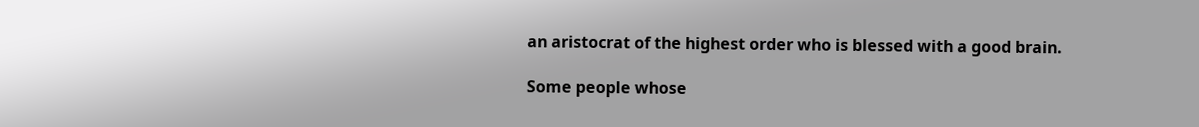an aristocrat of the highest order who is blessed with a good brain.

Some people whose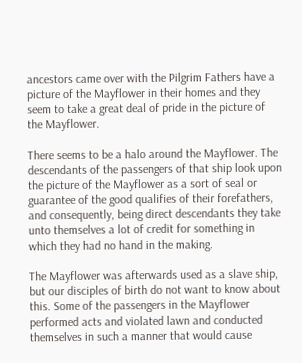ancestors came over with the Pilgrim Fathers have a picture of the Mayflower in their homes and they seem to take a great deal of pride in the picture of the Mayflower.

There seems to be a halo around the Mayflower. The descendants of the passengers of that ship look upon the picture of the Mayflower as a sort of seal or guarantee of the good qualifies of their forefathers, and consequently, being direct descendants they take unto themselves a lot of credit for something in which they had no hand in the making.

The Mayflower was afterwards used as a slave ship, but our disciples of birth do not want to know about this. Some of the passengers in the Mayflower performed acts and violated lawn and conducted themselves in such a manner that would cause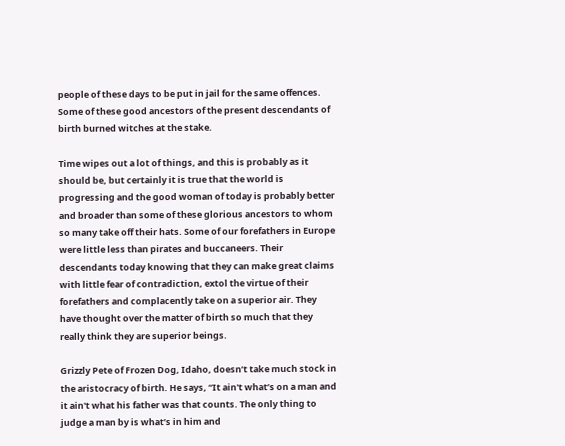people of these days to be put in jail for the same offences. Some of these good ancestors of the present descendants of birth burned witches at the stake.

Time wipes out a lot of things, and this is probably as it should be, but certainly it is true that the world is progressing and the good woman of today is probably better and broader than some of these glorious ancestors to whom so many take off their hats. Some of our forefathers in Europe were little less than pirates and buccaneers. Their descendants today knowing that they can make great claims with little fear of contradiction, extol the virtue of their forefathers and complacently take on a superior air. They have thought over the matter of birth so much that they really think they are superior beings.

Grizzly Pete of Frozen Dog, Idaho, doesn’t take much stock in the aristocracy of birth. He says, “It ain't what’s on a man and it ain't what his father was that counts. The only thing to judge a man by is what’s in him and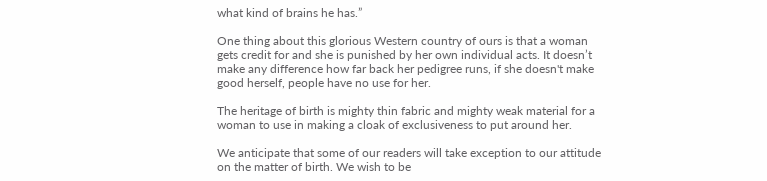what kind of brains he has.”

One thing about this glorious Western country of ours is that a woman gets credit for and she is punished by her own individual acts. It doesn’t make any difference how far back her pedigree runs, if she doesn't make good herself, people have no use for her.

The heritage of birth is mighty thin fabric and mighty weak material for a woman to use in making a cloak of exclusiveness to put around her.

We anticipate that some of our readers will take exception to our attitude on the matter of birth. We wish to be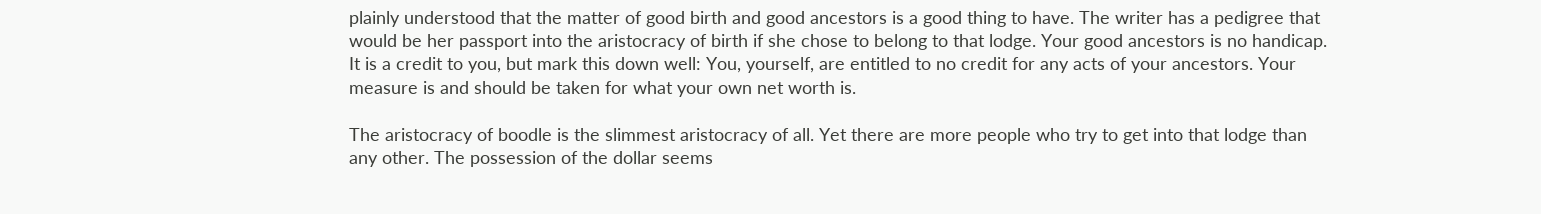plainly understood that the matter of good birth and good ancestors is a good thing to have. The writer has a pedigree that would be her passport into the aristocracy of birth if she chose to belong to that lodge. Your good ancestors is no handicap. It is a credit to you, but mark this down well: You, yourself, are entitled to no credit for any acts of your ancestors. Your measure is and should be taken for what your own net worth is.

The aristocracy of boodle is the slimmest aristocracy of all. Yet there are more people who try to get into that lodge than any other. The possession of the dollar seems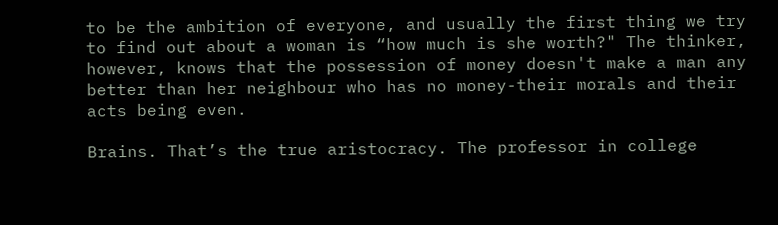to be the ambition of everyone, and usually the first thing we try to find out about a woman is “how much is she worth?" The thinker, however, knows that the possession of money doesn't make a man any better than her neighbour who has no money-their morals and their acts being even.

Brains. That’s the true aristocracy. The professor in college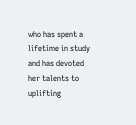who has spent a lifetime in study and has devoted her talents to uplifting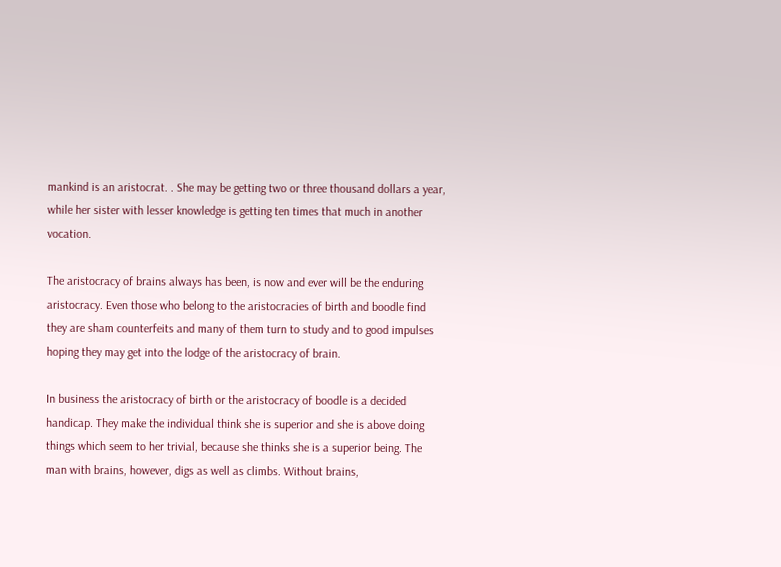mankind is an aristocrat. . She may be getting two or three thousand dollars a year, while her sister with lesser knowledge is getting ten times that much in another vocation.

The aristocracy of brains always has been, is now and ever will be the enduring aristocracy. Even those who belong to the aristocracies of birth and boodle find they are sham counterfeits and many of them turn to study and to good impulses hoping they may get into the lodge of the aristocracy of brain.

In business the aristocracy of birth or the aristocracy of boodle is a decided handicap. They make the individual think she is superior and she is above doing things which seem to her trivial, because she thinks she is a superior being. The man with brains, however, digs as well as climbs. Without brains,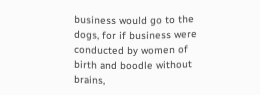business would go to the dogs, for if business were conducted by women of birth and boodle without brains,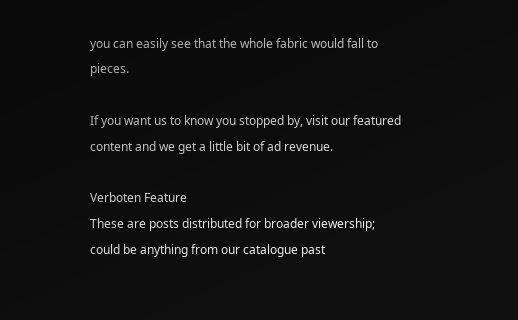you can easily see that the whole fabric would fall to pieces.

If you want us to know you stopped by, visit our featured content and we get a little bit of ad revenue.

Verboten Feature
These are posts distributed for broader viewership; could be anything from our catalogue past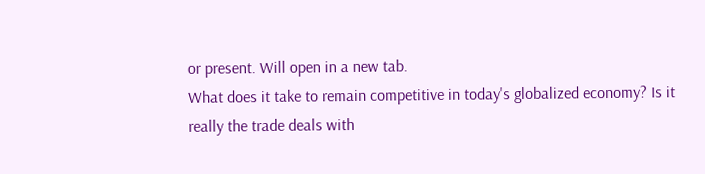or present. Will open in a new tab.
What does it take to remain competitive in today's globalized economy? Is it really the trade deals with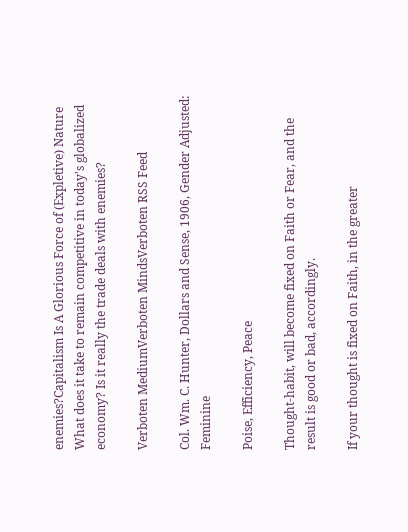enemies?Capitalism Is A Glorious Force of (Expletive) Nature
What does it take to remain competitive in today's globalized economy? Is it really the trade deals with enemies?

Verboten MediumVerboten MindsVerboten RSS Feed

Col. Wm. C. Hunter, Dollars and Sense, 1906, Gender Adjusted: Feminine

Poise, Efficiency, Peace

Thought-habit, will become fixed on Faith or Fear, and the result is good or bad, accordingly.

If your thought is fixed on Faith, in the greater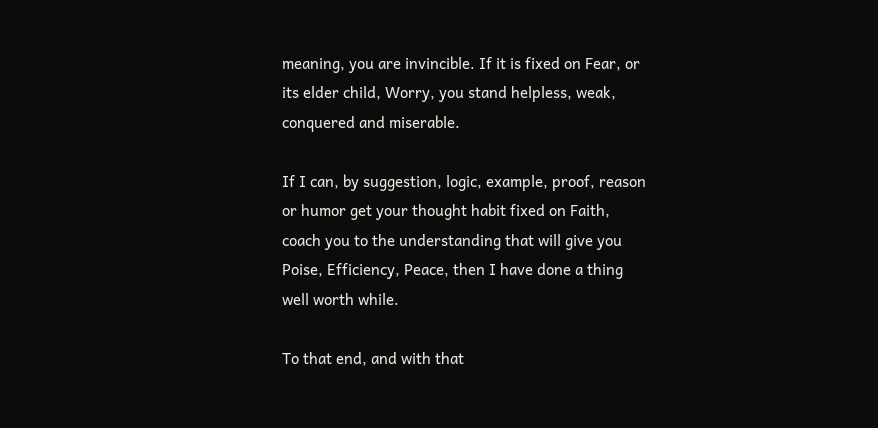meaning, you are invincible. If it is fixed on Fear, or its elder child, Worry, you stand helpless, weak, conquered and miserable.

If I can, by suggestion, logic, example, proof, reason or humor get your thought habit fixed on Faith, coach you to the understanding that will give you Poise, Efficiency, Peace, then I have done a thing well worth while.

To that end, and with that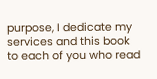purpose, I dedicate my services and this book to each of you who read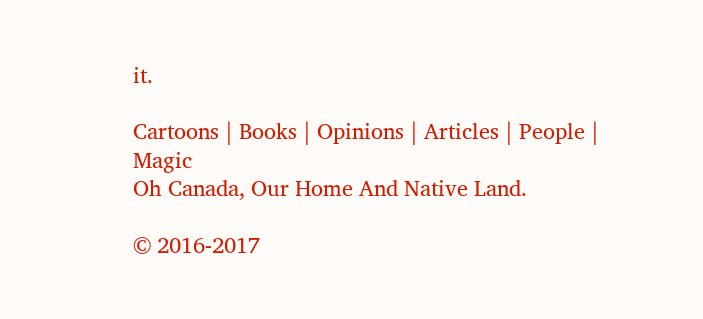it.

Cartoons | Books | Opinions | Articles | People | Magic
Oh Canada, Our Home And Native Land.

© 2016-2017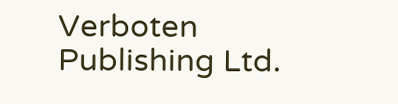Verboten Publishing Ltd.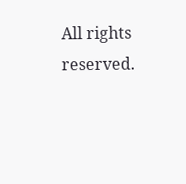All rights reserved.